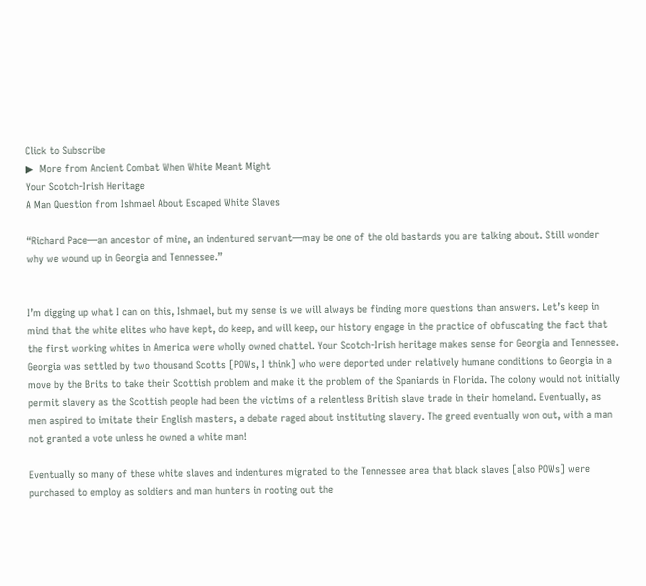Click to Subscribe
▶  More from Ancient Combat When White Meant Might
Your Scotch-Irish Heritage
A Man Question from Ishmael About Escaped White Slaves

“Richard Pace—an ancestor of mine, an indentured servant—may be one of the old bastards you are talking about. Still wonder why we wound up in Georgia and Tennessee.”


I’m digging up what I can on this, Ishmael, but my sense is we will always be finding more questions than answers. Let’s keep in mind that the white elites who have kept, do keep, and will keep, our history engage in the practice of obfuscating the fact that the first working whites in America were wholly owned chattel. Your Scotch-Irish heritage makes sense for Georgia and Tennessee. Georgia was settled by two thousand Scotts [POWs, I think] who were deported under relatively humane conditions to Georgia in a move by the Brits to take their Scottish problem and make it the problem of the Spaniards in Florida. The colony would not initially permit slavery as the Scottish people had been the victims of a relentless British slave trade in their homeland. Eventually, as men aspired to imitate their English masters, a debate raged about instituting slavery. The greed eventually won out, with a man not granted a vote unless he owned a white man!

Eventually so many of these white slaves and indentures migrated to the Tennessee area that black slaves [also POWs] were purchased to employ as soldiers and man hunters in rooting out the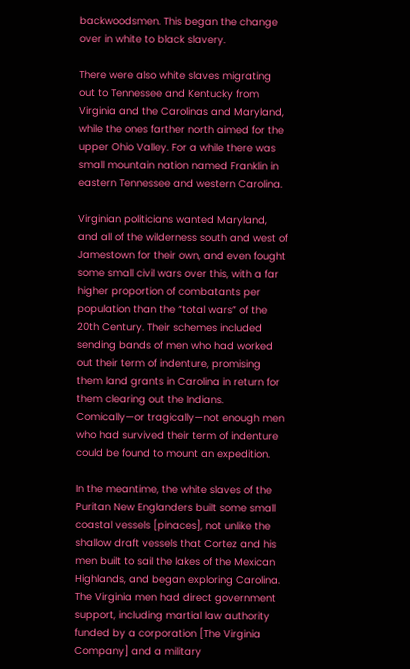backwoodsmen. This began the change over in white to black slavery.

There were also white slaves migrating out to Tennessee and Kentucky from Virginia and the Carolinas and Maryland, while the ones farther north aimed for the upper Ohio Valley. For a while there was small mountain nation named Franklin in eastern Tennessee and western Carolina.

Virginian politicians wanted Maryland, and all of the wilderness south and west of Jamestown for their own, and even fought some small civil wars over this, with a far higher proportion of combatants per population than the “total wars” of the 20th Century. Their schemes included sending bands of men who had worked out their term of indenture, promising them land grants in Carolina in return for them clearing out the Indians. Comically—or tragically—not enough men who had survived their term of indenture could be found to mount an expedition.

In the meantime, the white slaves of the Puritan New Englanders built some small coastal vessels [pinaces], not unlike the shallow draft vessels that Cortez and his men built to sail the lakes of the Mexican Highlands, and began exploring Carolina. The Virginia men had direct government support, including martial law authority funded by a corporation [The Virginia Company] and a military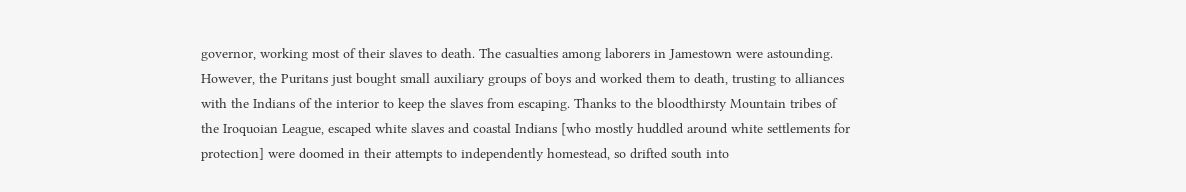governor, working most of their slaves to death. The casualties among laborers in Jamestown were astounding. However, the Puritans just bought small auxiliary groups of boys and worked them to death, trusting to alliances with the Indians of the interior to keep the slaves from escaping. Thanks to the bloodthirsty Mountain tribes of the Iroquoian League, escaped white slaves and coastal Indians [who mostly huddled around white settlements for protection] were doomed in their attempts to independently homestead, so drifted south into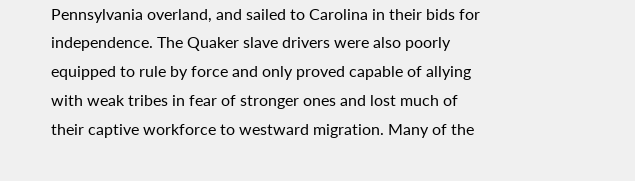Pennsylvania overland, and sailed to Carolina in their bids for independence. The Quaker slave drivers were also poorly equipped to rule by force and only proved capable of allying with weak tribes in fear of stronger ones and lost much of their captive workforce to westward migration. Many of the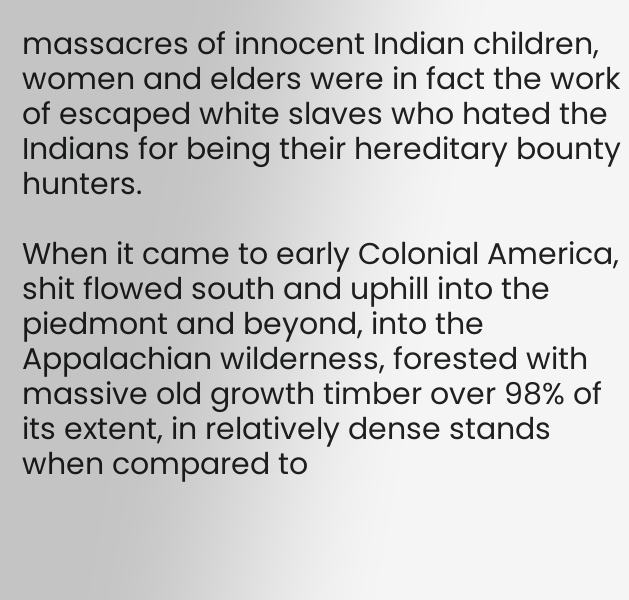massacres of innocent Indian children, women and elders were in fact the work of escaped white slaves who hated the Indians for being their hereditary bounty hunters.

When it came to early Colonial America, shit flowed south and uphill into the piedmont and beyond, into the Appalachian wilderness, forested with massive old growth timber over 98% of its extent, in relatively dense stands when compared to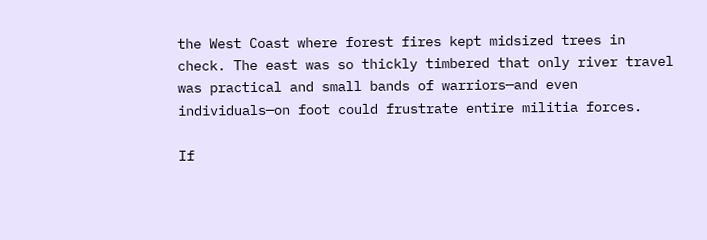the West Coast where forest fires kept midsized trees in check. The east was so thickly timbered that only river travel was practical and small bands of warriors—and even individuals—on foot could frustrate entire militia forces.

If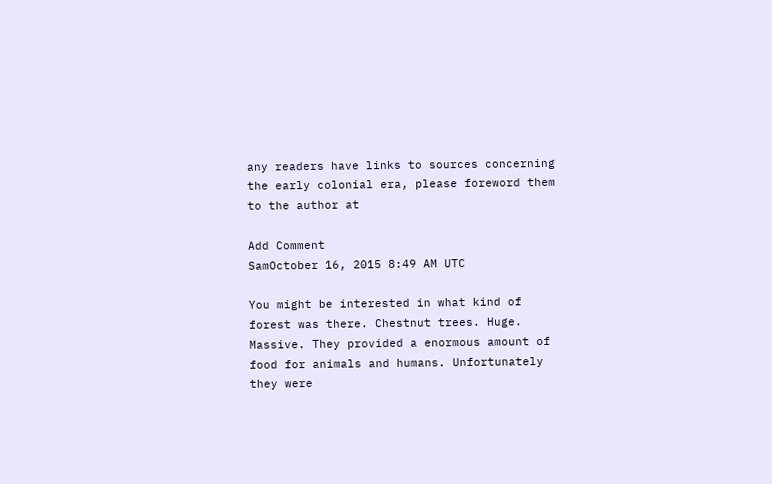any readers have links to sources concerning the early colonial era, please foreword them to the author at

Add Comment
SamOctober 16, 2015 8:49 AM UTC

You might be interested in what kind of forest was there. Chestnut trees. Huge. Massive. They provided a enormous amount of food for animals and humans. Unfortunately they were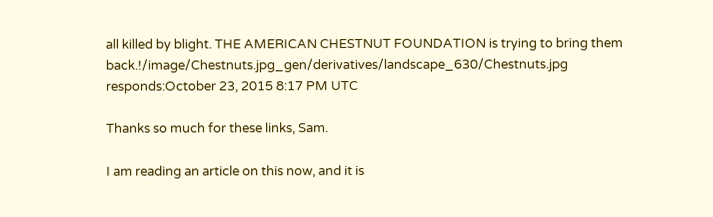all killed by blight. THE AMERICAN CHESTNUT FOUNDATION is trying to bring them back.!/image/Chestnuts.jpg_gen/derivatives/landscape_630/Chestnuts.jpg
responds:October 23, 2015 8:17 PM UTC

Thanks so much for these links, Sam.

I am reading an article on this now, and it is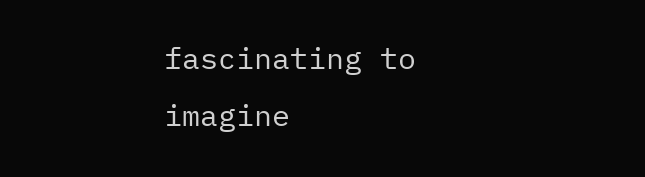fascinating to imagine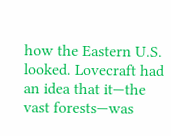how the Eastern U.S. looked. Lovecraft had an idea that it—the vast forests—was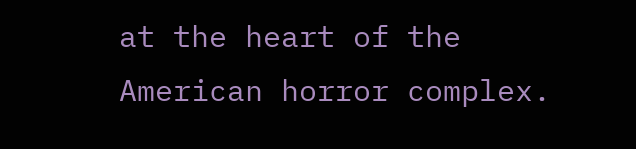at the heart of the American horror complex.